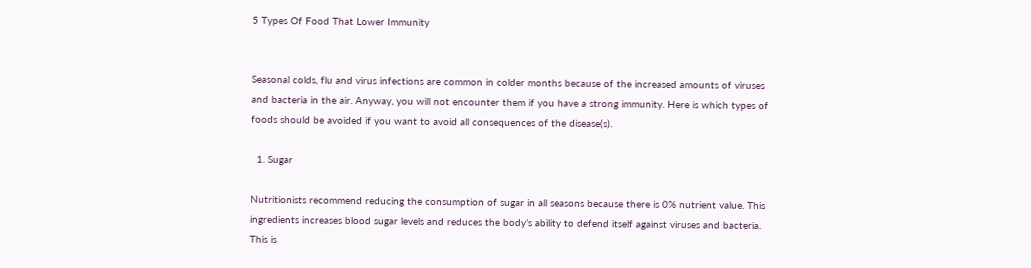5 Types Of Food That Lower Immunity


Seasonal colds, flu and virus infections are common in colder months because of the increased amounts of viruses and bacteria in the air. Anyway, you will not encounter them if you have a strong immunity. Here is which types of foods should be avoided if you want to avoid all consequences of the disease(s).

  1. Sugar

Nutritionists recommend reducing the consumption of sugar in all seasons because there is 0% nutrient value. This ingredients increases blood sugar levels and reduces the body’s ability to defend itself against viruses and bacteria. This is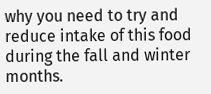why you need to try and reduce intake of this food during the fall and winter months.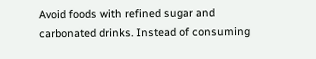Avoid foods with refined sugar and carbonated drinks. Instead of consuming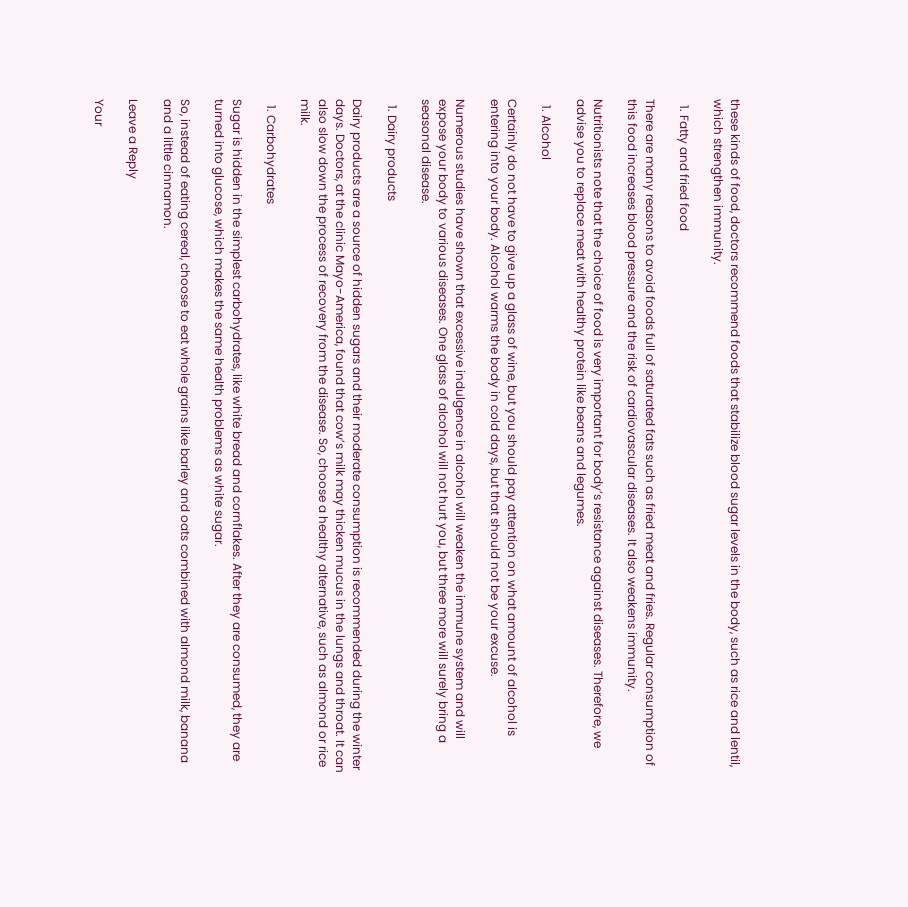these kinds of food, doctors recommend foods that stabilize blood sugar levels in the body, such as rice and lentil, which strengthen immunity.

  1. Fatty and fried food

There are many reasons to avoid foods full of saturated fats such as fried meat and fries. Regular consumption of this food increases blood pressure and the risk of cardiovascular diseases. It also weakens immunity.

Nutritionists note that the choice of food is very important for body’s resistance against diseases. Therefore, we advise you to replace meat with healthy protein like beans and legumes.

  1. Alcohol

Certainly do not have to give up a glass of wine, but you should pay attention on what amount of alcohol is entering into your body. Alcohol warms the body in cold days, but that should not be your excuse.

Numerous studies have shown that excessive indulgence in alcohol will weaken the immune system and will expose your body to various diseases. One glass of alcohol will not hurt you, but three more will surely bring a seasonal disease.

  1. Dairy products

Dairy products are a source of hidden sugars and their moderate consumption is recommended during the winter days. Doctors, at the clinic Mayo-America, found that cow’s milk may thicken mucus in the lungs and throat. It can also slow down the process of recovery from the disease. So, choose a healthy alternative, such as almond or rice milk.

  1. Carbohydrates

Sugar is hidden in the simplest carbohydrates, like white bread and cornflakes. After they are consumed, they are turned into glucose, which makes the same health problems as white sugar.

So, instead of eating cereal, choose to eat whole grains like barley and oats combined with almond milk, banana and a little cinnamon.

Leave a Reply

Your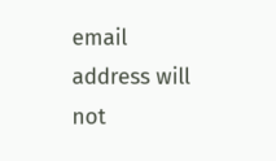email address will not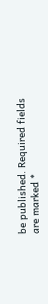be published. Required fields are marked *